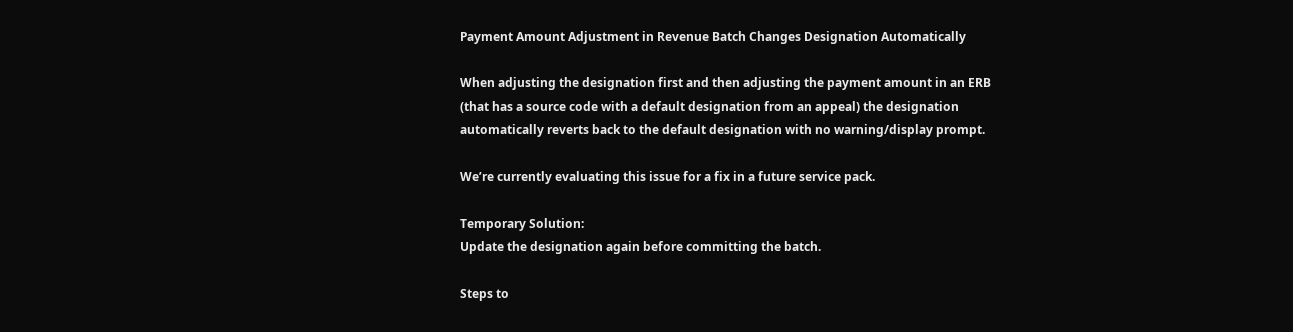Payment Amount Adjustment in Revenue Batch Changes Designation Automatically

When adjusting the designation first and then adjusting the payment amount in an ERB (that has a source code with a default designation from an appeal) the designation automatically reverts back to the default designation with no warning/display prompt.

We’re currently evaluating this issue for a fix in a future service pack.

Temporary Solution:
Update the designation again before committing the batch.

Steps to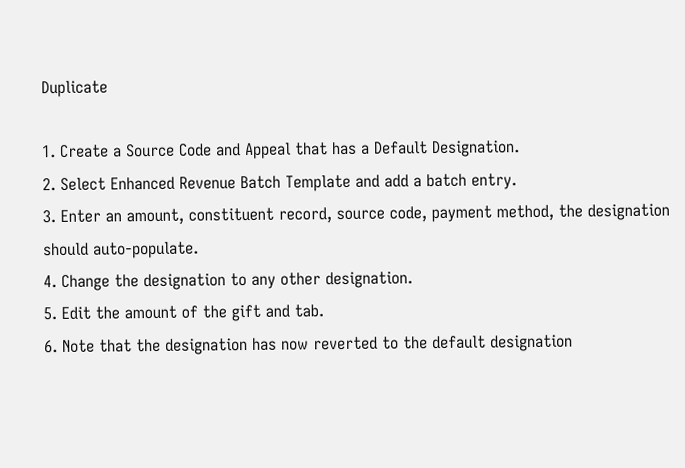Duplicate

1. Create a Source Code and Appeal that has a Default Designation.
2. Select Enhanced Revenue Batch Template and add a batch entry.
3. Enter an amount, constituent record, source code, payment method, the designation should auto-populate.
4. Change the designation to any other designation.
5. Edit the amount of the gift and tab.
6. Note that the designation has now reverted to the default designation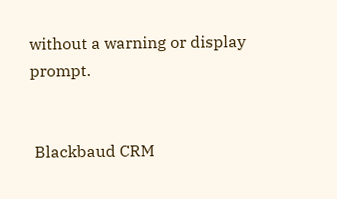without a warning or display prompt.


 Blackbaud CRM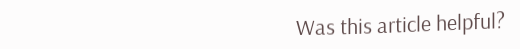Was this article helpful?